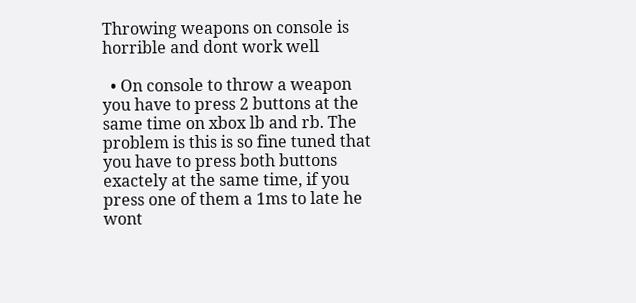Throwing weapons on console is horrible and dont work well

  • On console to throw a weapon you have to press 2 buttons at the same time on xbox lb and rb. The problem is this is so fine tuned that you have to press both buttons exactely at the same time, if you press one of them a 1ms to late he wont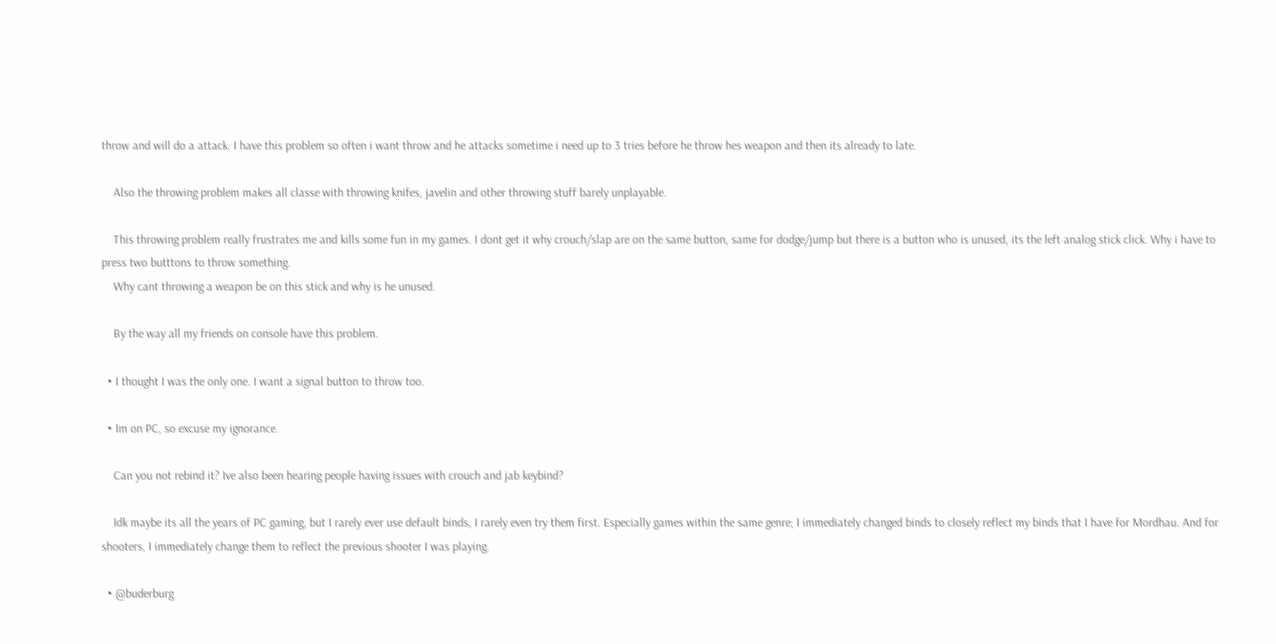throw and will do a attack. I have this problem so often i want throw and he attacks sometime i need up to 3 tries before he throw hes weapon and then its already to late.

    Also the throwing problem makes all classe with throwing knifes, javelin and other throwing stuff barely unplayable.

    This throwing problem really frustrates me and kills some fun in my games. I dont get it why crouch/slap are on the same button, same for dodge/jump but there is a button who is unused, its the left analog stick click. Why i have to press two butttons to throw something.
    Why cant throwing a weapon be on this stick and why is he unused.

    By the way all my friends on console have this problem.

  • I thought I was the only one. I want a signal button to throw too.

  • Im on PC, so excuse my ignorance.

    Can you not rebind it? Ive also been hearing people having issues with crouch and jab keybind?

    Idk maybe its all the years of PC gaming, but I rarely ever use default binds, I rarely even try them first. Especially games within the same genre; I immediately changed binds to closely reflect my binds that I have for Mordhau. And for shooters, I immediately change them to reflect the previous shooter I was playing.

  • @buderburg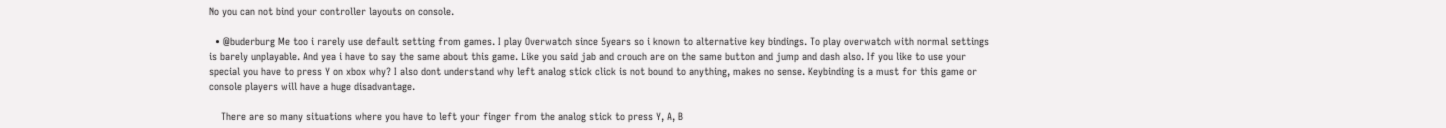No you can not bind your controller layouts on console.

  • @buderburg Me too i rarely use default setting from games. I play Overwatch since 5years so i known to alternative key bindings. To play overwatch with normal settings is barely unplayable. And yea i have to say the same about this game. Like you said jab and crouch are on the same button and jump and dash also. If you like to use your special you have to press Y on xbox why? I also dont understand why left analog stick click is not bound to anything, makes no sense. Keybinding is a must for this game or console players will have a huge disadvantage.

    There are so many situations where you have to left your finger from the analog stick to press Y, A, B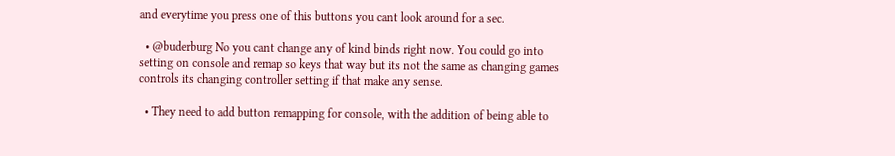and everytime you press one of this buttons you cant look around for a sec.

  • @buderburg No you cant change any of kind binds right now. You could go into setting on console and remap so keys that way but its not the same as changing games controls its changing controller setting if that make any sense.

  • They need to add button remapping for console, with the addition of being able to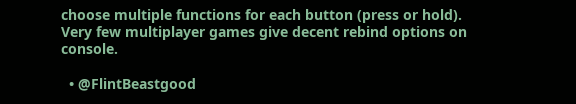choose multiple functions for each button (press or hold). Very few multiplayer games give decent rebind options on console.

  • @FlintBeastgood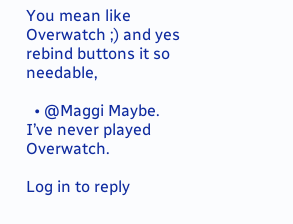You mean like Overwatch ;) and yes rebind buttons it so needable,

  • @Maggi Maybe. I’ve never played Overwatch.

Log in to reply